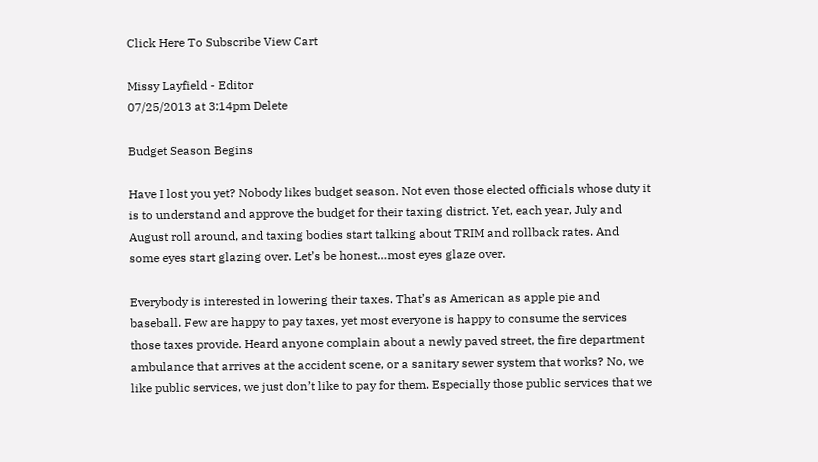Click Here To Subscribe View Cart

Missy Layfield - Editor
07/25/2013 at 3:14pm Delete

Budget Season Begins

Have I lost you yet? Nobody likes budget season. Not even those elected officials whose duty it is to understand and approve the budget for their taxing district. Yet, each year, July and August roll around, and taxing bodies start talking about TRIM and rollback rates. And some eyes start glazing over. Let’s be honest…most eyes glaze over.

Everybody is interested in lowering their taxes. That’s as American as apple pie and baseball. Few are happy to pay taxes, yet most everyone is happy to consume the services those taxes provide. Heard anyone complain about a newly paved street, the fire department ambulance that arrives at the accident scene, or a sanitary sewer system that works? No, we like public services, we just don’t like to pay for them. Especially those public services that we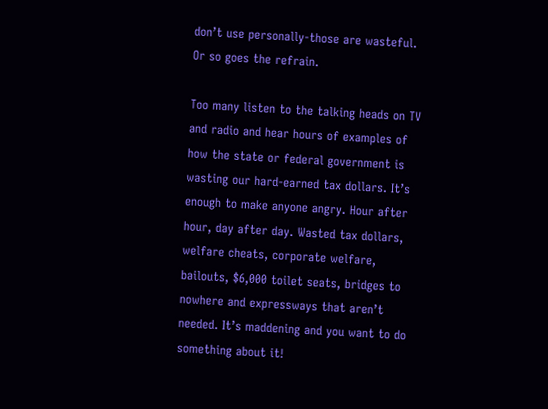don’t use personally-those are wasteful. Or so goes the refrain.

Too many listen to the talking heads on TV and radio and hear hours of examples of how the state or federal government is wasting our hard-earned tax dollars. It’s enough to make anyone angry. Hour after hour, day after day. Wasted tax dollars, welfare cheats, corporate welfare, bailouts, $6,000 toilet seats, bridges to nowhere and expressways that aren’t needed. It’s maddening and you want to do something about it!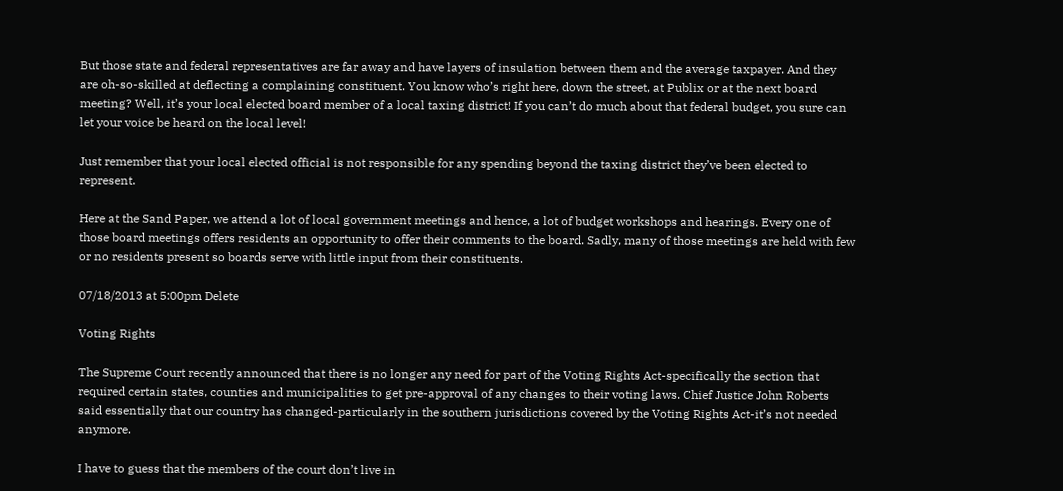But those state and federal representatives are far away and have layers of insulation between them and the average taxpayer. And they are oh-so-skilled at deflecting a complaining constituent. You know who’s right here, down the street, at Publix or at the next board meeting? Well, it’s your local elected board member of a local taxing district! If you can’t do much about that federal budget, you sure can let your voice be heard on the local level!

Just remember that your local elected official is not responsible for any spending beyond the taxing district they’ve been elected to represent.

Here at the Sand Paper, we attend a lot of local government meetings and hence, a lot of budget workshops and hearings. Every one of those board meetings offers residents an opportunity to offer their comments to the board. Sadly, many of those meetings are held with few or no residents present so boards serve with little input from their constituents.

07/18/2013 at 5:00pm Delete

Voting Rights

The Supreme Court recently announced that there is no longer any need for part of the Voting Rights Act-specifically the section that required certain states, counties and municipalities to get pre-approval of any changes to their voting laws. Chief Justice John Roberts said essentially that our country has changed-particularly in the southern jurisdictions covered by the Voting Rights Act-it’s not needed anymore.

I have to guess that the members of the court don’t live in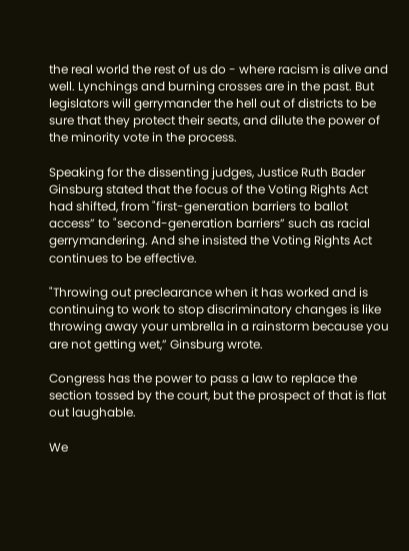the real world the rest of us do - where racism is alive and well. Lynchings and burning crosses are in the past. But legislators will gerrymander the hell out of districts to be sure that they protect their seats, and dilute the power of the minority vote in the process.

Speaking for the dissenting judges, Justice Ruth Bader Ginsburg stated that the focus of the Voting Rights Act had shifted, from "first-generation barriers to ballot access” to "second-generation barriers” such as racial gerrymandering. And she insisted the Voting Rights Act continues to be effective.

"Throwing out preclearance when it has worked and is continuing to work to stop discriminatory changes is like throwing away your umbrella in a rainstorm because you are not getting wet,” Ginsburg wrote.

Congress has the power to pass a law to replace the section tossed by the court, but the prospect of that is flat out laughable.

We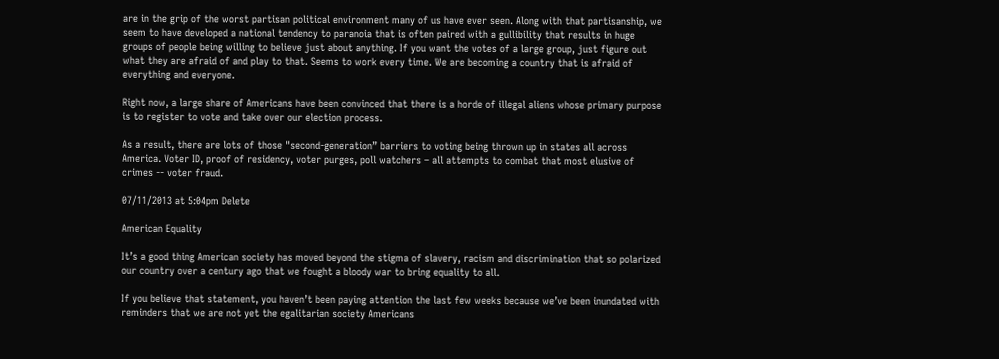are in the grip of the worst partisan political environment many of us have ever seen. Along with that partisanship, we seem to have developed a national tendency to paranoia that is often paired with a gullibility that results in huge groups of people being willing to believe just about anything. If you want the votes of a large group, just figure out what they are afraid of and play to that. Seems to work every time. We are becoming a country that is afraid of everything and everyone.

Right now, a large share of Americans have been convinced that there is a horde of illegal aliens whose primary purpose is to register to vote and take over our election process.

As a result, there are lots of those "second-generation” barriers to voting being thrown up in states all across America. Voter ID, proof of residency, voter purges, poll watchers – all attempts to combat that most elusive of crimes -- voter fraud.

07/11/2013 at 5:04pm Delete

American Equality

It’s a good thing American society has moved beyond the stigma of slavery, racism and discrimination that so polarized our country over a century ago that we fought a bloody war to bring equality to all.

If you believe that statement, you haven’t been paying attention the last few weeks because we’ve been inundated with reminders that we are not yet the egalitarian society Americans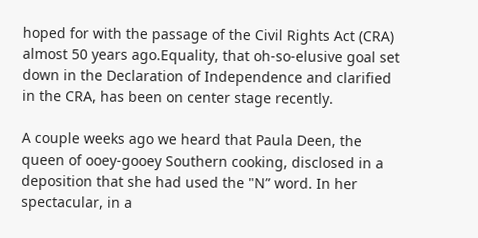hoped for with the passage of the Civil Rights Act (CRA) almost 50 years ago.Equality, that oh-so-elusive goal set down in the Declaration of Independence and clarified in the CRA, has been on center stage recently.

A couple weeks ago we heard that Paula Deen, the queen of ooey-gooey Southern cooking, disclosed in a deposition that she had used the "N” word. In her spectacular, in a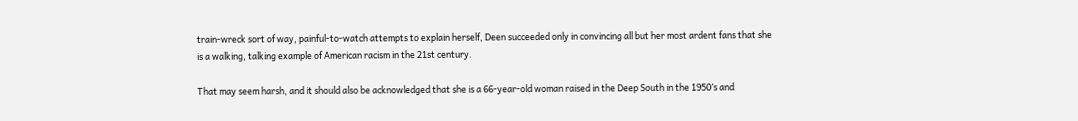train-wreck sort of way, painful-to-watch attempts to explain herself, Deen succeeded only in convincing all but her most ardent fans that she is a walking, talking example of American racism in the 21st century.

That may seem harsh, and it should also be acknowledged that she is a 66-year-old woman raised in the Deep South in the 1950’s and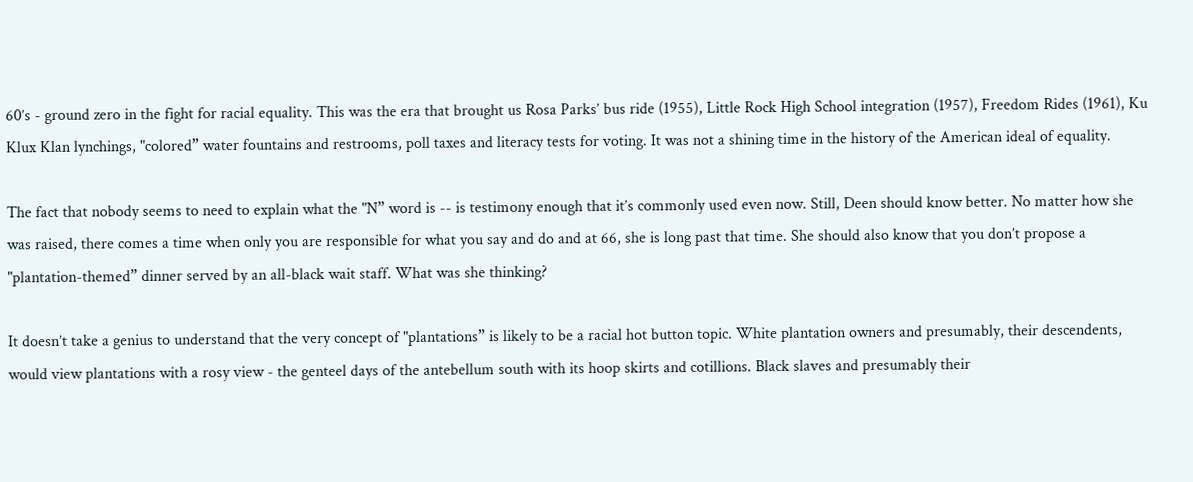60’s - ground zero in the fight for racial equality. This was the era that brought us Rosa Parks’ bus ride (1955), Little Rock High School integration (1957), Freedom Rides (1961), Ku Klux Klan lynchings, "colored” water fountains and restrooms, poll taxes and literacy tests for voting. It was not a shining time in the history of the American ideal of equality.

The fact that nobody seems to need to explain what the "N” word is -- is testimony enough that it’s commonly used even now. Still, Deen should know better. No matter how she was raised, there comes a time when only you are responsible for what you say and do and at 66, she is long past that time. She should also know that you don’t propose a "plantation-themed” dinner served by an all-black wait staff. What was she thinking?

It doesn’t take a genius to understand that the very concept of "plantations” is likely to be a racial hot button topic. White plantation owners and presumably, their descendents, would view plantations with a rosy view - the genteel days of the antebellum south with its hoop skirts and cotillions. Black slaves and presumably their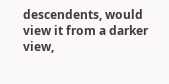descendents, would view it from a darker view,